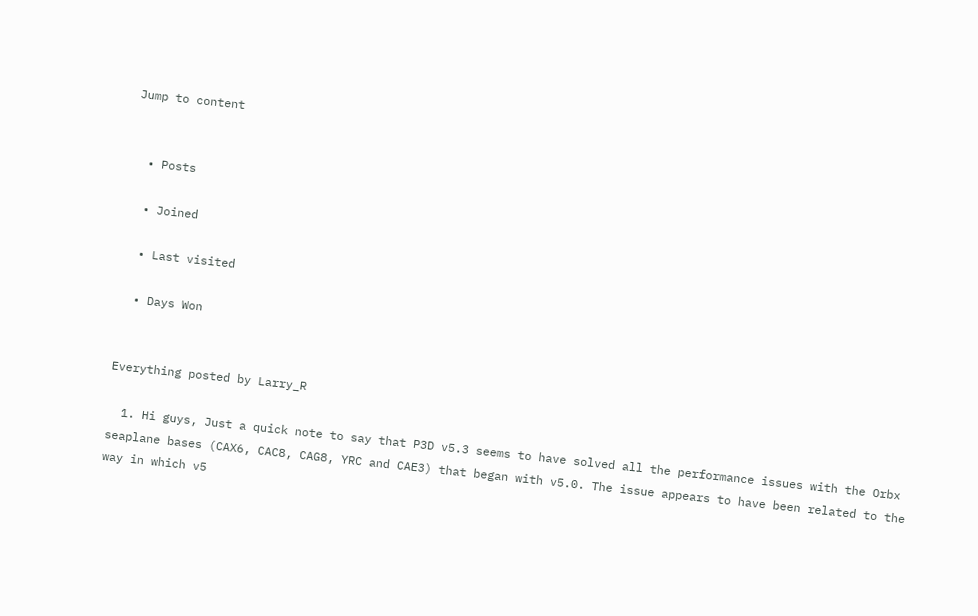Jump to content


  • Posts

  • Joined

  • Last visited

  • Days Won


Everything posted by Larry_R

  1. Hi guys, Just a quick note to say that P3D v5.3 seems to have solved all the performance issues with the Orbx seaplane bases (CAX6, CAC8, CAG8, YRC and CAE3) that began with v5.0. The issue appears to have been related to the way in which v5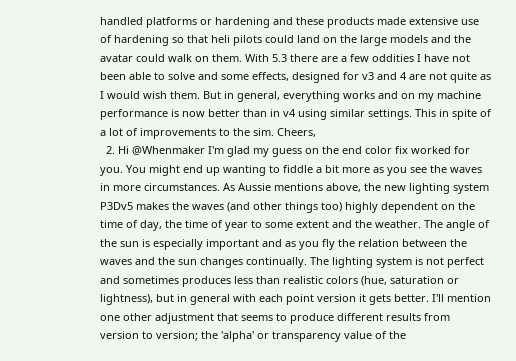handled platforms or hardening and these products made extensive use of hardening so that heli pilots could land on the large models and the avatar could walk on them. With 5.3 there are a few oddities I have not been able to solve and some effects, designed for v3 and 4 are not quite as I would wish them. But in general, everything works and on my machine performance is now better than in v4 using similar settings. This in spite of a lot of improvements to the sim. Cheers,
  2. Hi @Whenmaker I'm glad my guess on the end color fix worked for you. You might end up wanting to fiddle a bit more as you see the waves in more circumstances. As Aussie mentions above, the new lighting system P3Dv5 makes the waves (and other things too) highly dependent on the time of day, the time of year to some extent and the weather. The angle of the sun is especially important and as you fly the relation between the waves and the sun changes continually. The lighting system is not perfect and sometimes produces less than realistic colors (hue, saturation or lightness), but in general with each point version it gets better. I'll mention one other adjustment that seems to produce different results from version to version; the 'alpha' or transparency value of the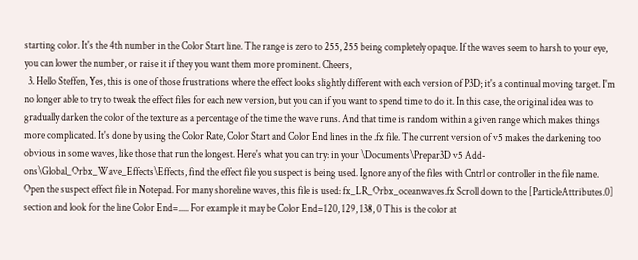starting color. It's the 4th number in the Color Start line. The range is zero to 255, 255 being completely opaque. If the waves seem to harsh to your eye, you can lower the number, or raise it if they you want them more prominent. Cheers,
  3. Hello Steffen, Yes, this is one of those frustrations where the effect looks slightly different with each version of P3D; it's a continual moving target. I'm no longer able to try to tweak the effect files for each new version, but you can if you want to spend time to do it. In this case, the original idea was to gradually darken the color of the texture as a percentage of the time the wave runs. And that time is random within a given range which makes things more complicated. It's done by using the Color Rate, Color Start and Color End lines in the .fx file. The current version of v5 makes the darkening too obvious in some waves, like those that run the longest. Here's what you can try: in your \Documents\Prepar3D v5 Add-ons\Global_Orbx_Wave_Effects\Effects, find the effect file you suspect is being used. Ignore any of the files with Cntrl or controller in the file name. Open the suspect effect file in Notepad. For many shoreline waves, this file is used: fx_LR_Orbx_oceanwaves.fx Scroll down to the [ParticleAttributes.0] section and look for the line Color End=..... For example it may be Color End=120, 129, 138, 0 This is the color at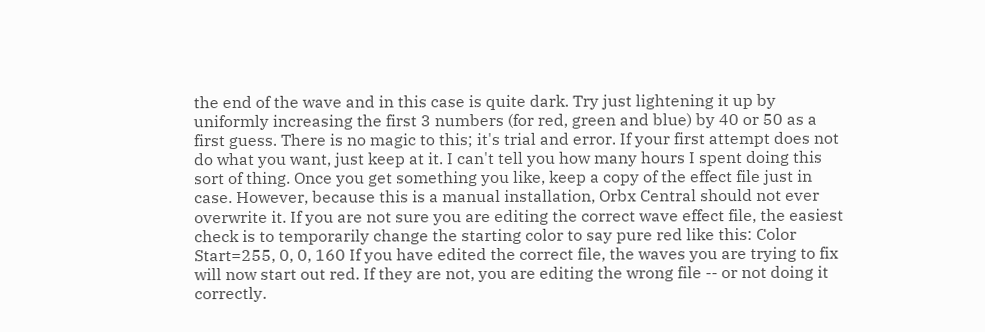the end of the wave and in this case is quite dark. Try just lightening it up by uniformly increasing the first 3 numbers (for red, green and blue) by 40 or 50 as a first guess. There is no magic to this; it's trial and error. If your first attempt does not do what you want, just keep at it. I can't tell you how many hours I spent doing this sort of thing. Once you get something you like, keep a copy of the effect file just in case. However, because this is a manual installation, Orbx Central should not ever overwrite it. If you are not sure you are editing the correct wave effect file, the easiest check is to temporarily change the starting color to say pure red like this: Color Start=255, 0, 0, 160 If you have edited the correct file, the waves you are trying to fix will now start out red. If they are not, you are editing the wrong file -- or not doing it correctly.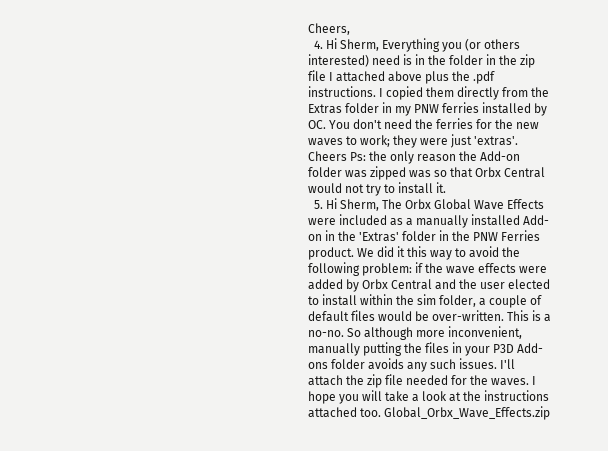Cheers,
  4. Hi Sherm, Everything you (or others interested) need is in the folder in the zip file I attached above plus the .pdf instructions. I copied them directly from the Extras folder in my PNW ferries installed by OC. You don't need the ferries for the new waves to work; they were just 'extras'. Cheers Ps: the only reason the Add-on folder was zipped was so that Orbx Central would not try to install it.
  5. Hi Sherm, The Orbx Global Wave Effects were included as a manually installed Add-on in the 'Extras' folder in the PNW Ferries product. We did it this way to avoid the following problem: if the wave effects were added by Orbx Central and the user elected to install within the sim folder, a couple of default files would be over-written. This is a no-no. So although more inconvenient, manually putting the files in your P3D Add-ons folder avoids any such issues. I'll attach the zip file needed for the waves. I hope you will take a look at the instructions attached too. Global_Orbx_Wave_Effects.zip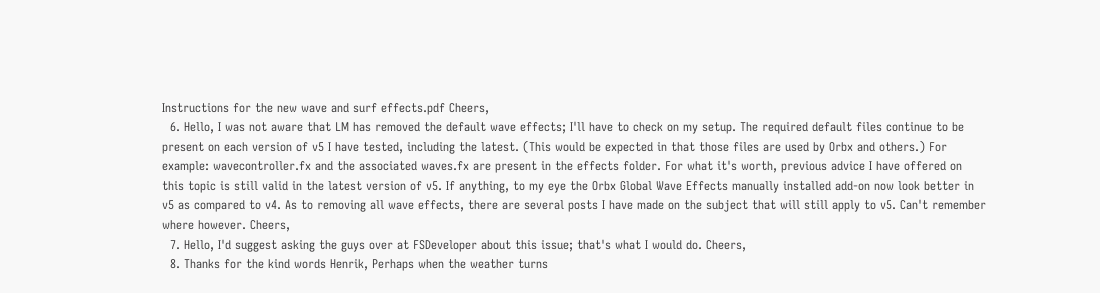Instructions for the new wave and surf effects.pdf Cheers,
  6. Hello, I was not aware that LM has removed the default wave effects; I'll have to check on my setup. The required default files continue to be present on each version of v5 I have tested, including the latest. (This would be expected in that those files are used by Orbx and others.) For example: wavecontroller.fx and the associated waves.fx are present in the effects folder. For what it's worth, previous advice I have offered on this topic is still valid in the latest version of v5. If anything, to my eye the Orbx Global Wave Effects manually installed add-on now look better in v5 as compared to v4. As to removing all wave effects, there are several posts I have made on the subject that will still apply to v5. Can't remember where however. Cheers,
  7. Hello, I'd suggest asking the guys over at FSDeveloper about this issue; that's what I would do. Cheers,
  8. Thanks for the kind words Henrik, Perhaps when the weather turns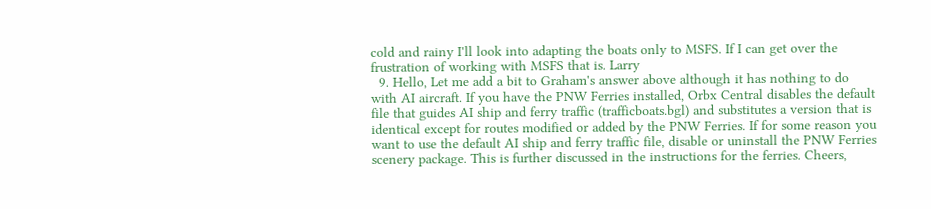cold and rainy I'll look into adapting the boats only to MSFS. If I can get over the frustration of working with MSFS that is. Larry
  9. Hello, Let me add a bit to Graham's answer above although it has nothing to do with AI aircraft. If you have the PNW Ferries installed, Orbx Central disables the default file that guides AI ship and ferry traffic (trafficboats.bgl) and substitutes a version that is identical except for routes modified or added by the PNW Ferries. If for some reason you want to use the default AI ship and ferry traffic file, disable or uninstall the PNW Ferries scenery package. This is further discussed in the instructions for the ferries. Cheers,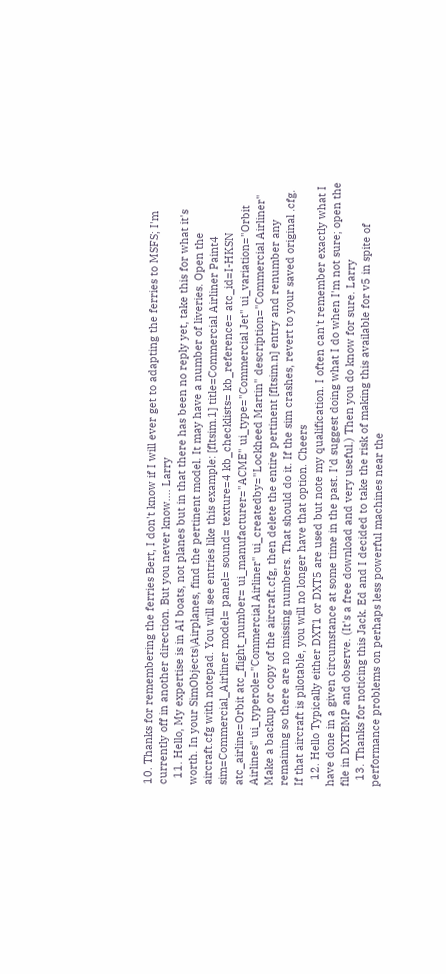10. Thanks for remembering the ferries Bert, I don't know if I will ever get to adapting the ferries to MSFS; I'm currently off in another direction. But you never know.... Larry
  11. Hello, My expertise is in AI boats, not planes but in that there has been no reply yet, take this for what it's worth. In your SimObjects\Airplanes, find the pertinent model. It may have a number of liveries. Open the aircraft.cfg with notepad. You will see entries like this example: [fltsim.1] title=Commercial Airliner Paint4 sim=Commercial_Airliner model= panel= sound= texture=4 kb_checklists= kb_reference= atc_id=I-HKSN atc_airline=Orbit atc_flight_number= ui_manufacturer="ACME" ui_type="Commercial Jet" ui_variation="Orbit Airlines" ui_typerole="Commercial Airliner" ui_createdby="Lockheed Martin" description="Commercial Airliner" Make a backup or copy of the aircraft.cfg, then delete the entire pertinent [fltsim.n] entry and renumber any remaining so there are no missing numbers. That should do it. If the sim crashes, revert to your saved original .cfg. If that aircraft is pilotable, you will no longer have that option. Cheers
  12. Hello Typically either DXT1 or DXT5 are used but note my qualification. I often can't remember exactly what I have done in a given circumstance at some time in the past. I'd suggest doing what I do when I'm not sure; open the file in DXTBMP and observe. (It's a free download and very useful.) Then you do know for sure. Larry
  13. Thanks for noticing this Jack. Ed and I decided to take the risk of making this available for v5 in spite of performance problems on perhaps less powerful machines near the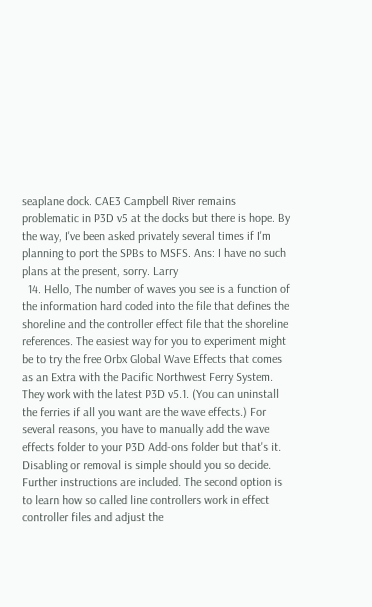seaplane dock. CAE3 Campbell River remains problematic in P3D v5 at the docks but there is hope. By the way, I've been asked privately several times if I'm planning to port the SPBs to MSFS. Ans: I have no such plans at the present, sorry. Larry
  14. Hello, The number of waves you see is a function of the information hard coded into the file that defines the shoreline and the controller effect file that the shoreline references. The easiest way for you to experiment might be to try the free Orbx Global Wave Effects that comes as an Extra with the Pacific Northwest Ferry System. They work with the latest P3D v5.1. (You can uninstall the ferries if all you want are the wave effects.) For several reasons, you have to manually add the wave effects folder to your P3D Add-ons folder but that's it. Disabling or removal is simple should you so decide. Further instructions are included. The second option is to learn how so called line controllers work in effect controller files and adjust the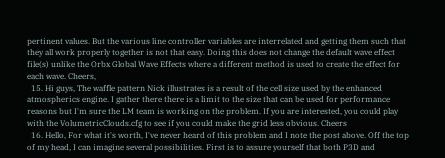pertinent values. But the various line controller variables are interrelated and getting them such that they all work properly together is not that easy. Doing this does not change the default wave effect file(s) unlike the Orbx Global Wave Effects where a different method is used to create the effect for each wave. Cheers,
  15. Hi guys, The waffle pattern Nick illustrates is a result of the cell size used by the enhanced atmospherics engine. I gather there there is a limit to the size that can be used for performance reasons but I'm sure the LM team is working on the problem. If you are interested, you could play with the VolumetricClouds.cfg to see if you could make the grid less obvious. Cheers
  16. Hello, For what it's worth, I've never heard of this problem and I note the post above. Off the top of my head, I can imagine several possibilities. First is to assure yourself that both P3D and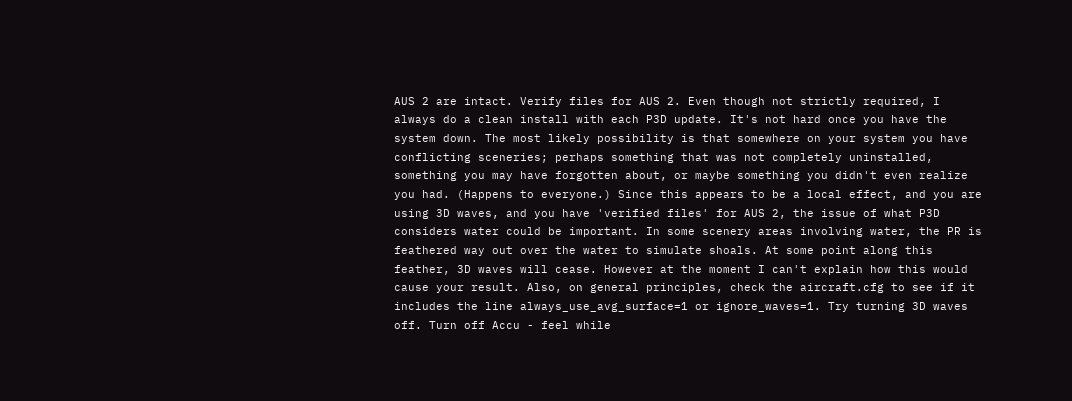AUS 2 are intact. Verify files for AUS 2. Even though not strictly required, I always do a clean install with each P3D update. It's not hard once you have the system down. The most likely possibility is that somewhere on your system you have conflicting sceneries; perhaps something that was not completely uninstalled, something you may have forgotten about, or maybe something you didn't even realize you had. (Happens to everyone.) Since this appears to be a local effect, and you are using 3D waves, and you have 'verified files' for AUS 2, the issue of what P3D considers water could be important. In some scenery areas involving water, the PR is feathered way out over the water to simulate shoals. At some point along this feather, 3D waves will cease. However at the moment I can't explain how this would cause your result. Also, on general principles, check the aircraft.cfg to see if it includes the line always_use_avg_surface=1 or ignore_waves=1. Try turning 3D waves off. Turn off Accu - feel while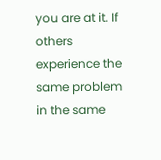you are at it. If others experience the same problem in the same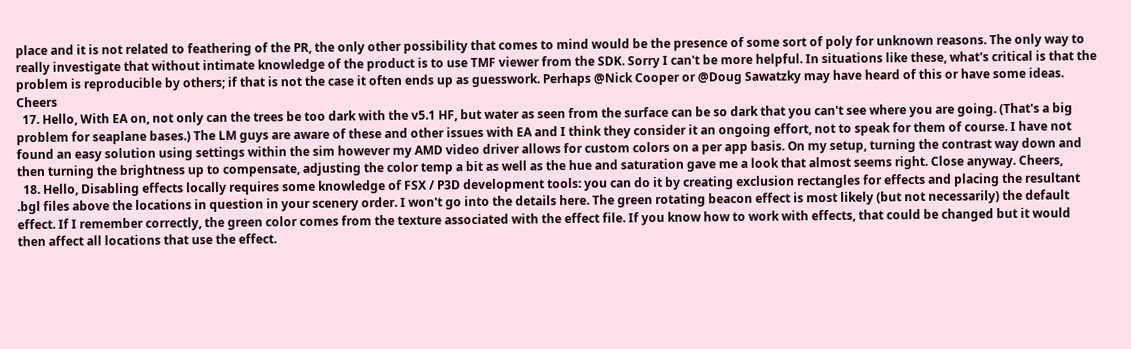place and it is not related to feathering of the PR, the only other possibility that comes to mind would be the presence of some sort of poly for unknown reasons. The only way to really investigate that without intimate knowledge of the product is to use TMF viewer from the SDK. Sorry I can't be more helpful. In situations like these, what's critical is that the problem is reproducible by others; if that is not the case it often ends up as guesswork. Perhaps @Nick Cooper or @Doug Sawatzky may have heard of this or have some ideas. Cheers
  17. Hello, With EA on, not only can the trees be too dark with the v5.1 HF, but water as seen from the surface can be so dark that you can't see where you are going. (That's a big problem for seaplane bases.) The LM guys are aware of these and other issues with EA and I think they consider it an ongoing effort, not to speak for them of course. I have not found an easy solution using settings within the sim however my AMD video driver allows for custom colors on a per app basis. On my setup, turning the contrast way down and then turning the brightness up to compensate, adjusting the color temp a bit as well as the hue and saturation gave me a look that almost seems right. Close anyway. Cheers,
  18. Hello, Disabling effects locally requires some knowledge of FSX / P3D development tools: you can do it by creating exclusion rectangles for effects and placing the resultant .bgl files above the locations in question in your scenery order. I won't go into the details here. The green rotating beacon effect is most likely (but not necessarily) the default effect. If I remember correctly, the green color comes from the texture associated with the effect file. If you know how to work with effects, that could be changed but it would then affect all locations that use the effect.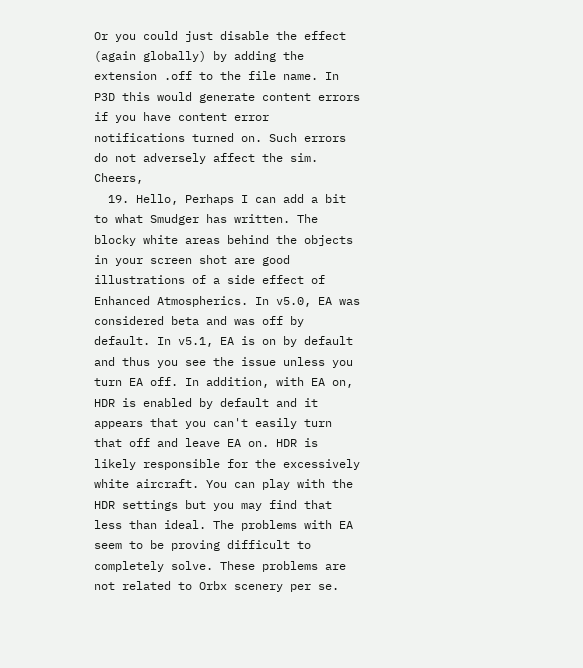Or you could just disable the effect (again globally) by adding the extension .off to the file name. In P3D this would generate content errors if you have content error notifications turned on. Such errors do not adversely affect the sim. Cheers,
  19. Hello, Perhaps I can add a bit to what Smudger has written. The blocky white areas behind the objects in your screen shot are good illustrations of a side effect of Enhanced Atmospherics. In v5.0, EA was considered beta and was off by default. In v5.1, EA is on by default and thus you see the issue unless you turn EA off. In addition, with EA on, HDR is enabled by default and it appears that you can't easily turn that off and leave EA on. HDR is likely responsible for the excessively white aircraft. You can play with the HDR settings but you may find that less than ideal. The problems with EA seem to be proving difficult to completely solve. These problems are not related to Orbx scenery per se.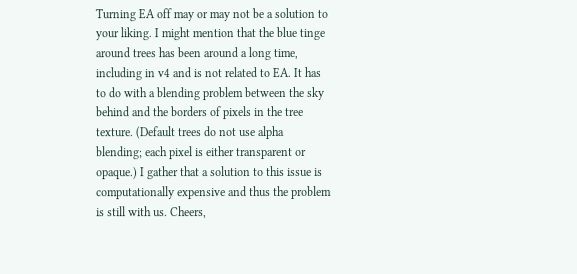Turning EA off may or may not be a solution to your liking. I might mention that the blue tinge around trees has been around a long time, including in v4 and is not related to EA. It has to do with a blending problem between the sky behind and the borders of pixels in the tree texture. (Default trees do not use alpha blending; each pixel is either transparent or opaque.) I gather that a solution to this issue is computationally expensive and thus the problem is still with us. Cheers,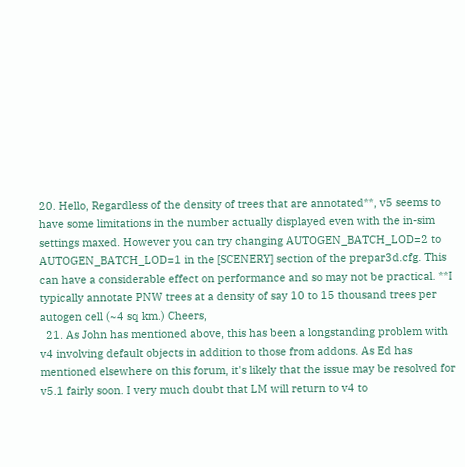20. Hello, Regardless of the density of trees that are annotated**, v5 seems to have some limitations in the number actually displayed even with the in-sim settings maxed. However you can try changing AUTOGEN_BATCH_LOD=2 to AUTOGEN_BATCH_LOD=1 in the [SCENERY] section of the prepar3d.cfg. This can have a considerable effect on performance and so may not be practical. **I typically annotate PNW trees at a density of say 10 to 15 thousand trees per autogen cell (~4 sq km.) Cheers,
  21. As John has mentioned above, this has been a longstanding problem with v4 involving default objects in addition to those from addons. As Ed has mentioned elsewhere on this forum, it's likely that the issue may be resolved for v5.1 fairly soon. I very much doubt that LM will return to v4 to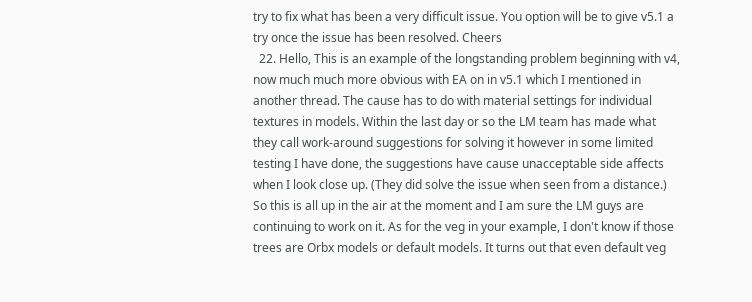try to fix what has been a very difficult issue. You option will be to give v5.1 a try once the issue has been resolved. Cheers
  22. Hello, This is an example of the longstanding problem beginning with v4, now much much more obvious with EA on in v5.1 which I mentioned in another thread. The cause has to do with material settings for individual textures in models. Within the last day or so the LM team has made what they call work-around suggestions for solving it however in some limited testing I have done, the suggestions have cause unacceptable side affects when I look close up. (They did solve the issue when seen from a distance.) So this is all up in the air at the moment and I am sure the LM guys are continuing to work on it. As for the veg in your example, I don't know if those trees are Orbx models or default models. It turns out that even default veg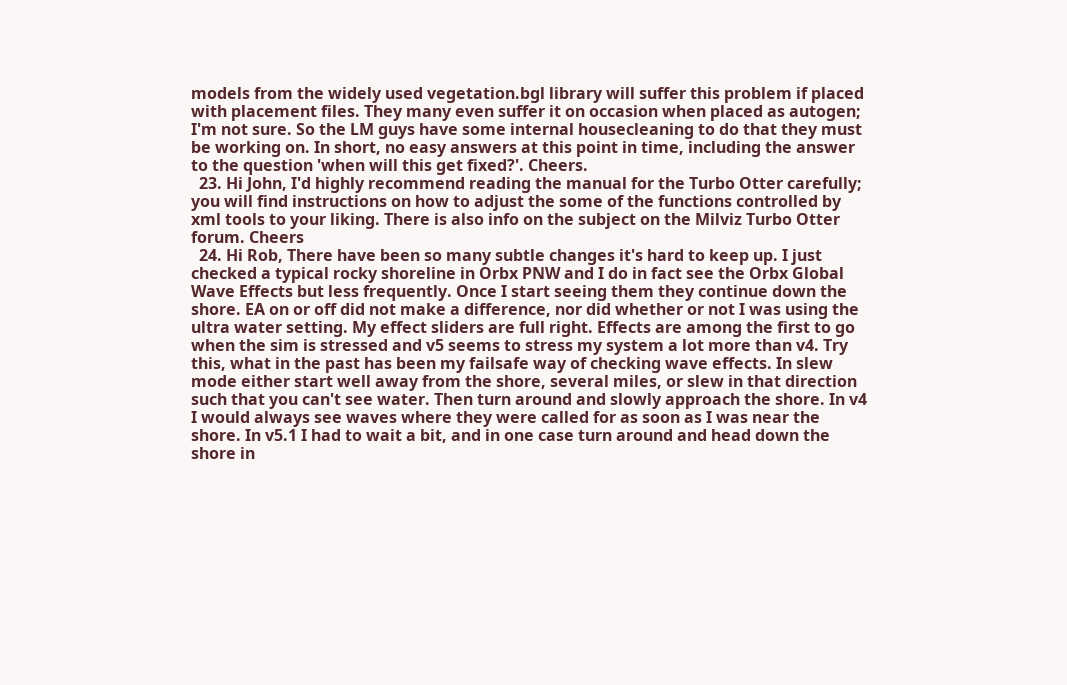models from the widely used vegetation.bgl library will suffer this problem if placed with placement files. They many even suffer it on occasion when placed as autogen; I'm not sure. So the LM guys have some internal housecleaning to do that they must be working on. In short, no easy answers at this point in time, including the answer to the question 'when will this get fixed?'. Cheers.
  23. Hi John, I'd highly recommend reading the manual for the Turbo Otter carefully; you will find instructions on how to adjust the some of the functions controlled by xml tools to your liking. There is also info on the subject on the Milviz Turbo Otter forum. Cheers
  24. Hi Rob, There have been so many subtle changes it's hard to keep up. I just checked a typical rocky shoreline in Orbx PNW and I do in fact see the Orbx Global Wave Effects but less frequently. Once I start seeing them they continue down the shore. EA on or off did not make a difference, nor did whether or not I was using the ultra water setting. My effect sliders are full right. Effects are among the first to go when the sim is stressed and v5 seems to stress my system a lot more than v4. Try this, what in the past has been my failsafe way of checking wave effects. In slew mode either start well away from the shore, several miles, or slew in that direction such that you can't see water. Then turn around and slowly approach the shore. In v4 I would always see waves where they were called for as soon as I was near the shore. In v5.1 I had to wait a bit, and in one case turn around and head down the shore in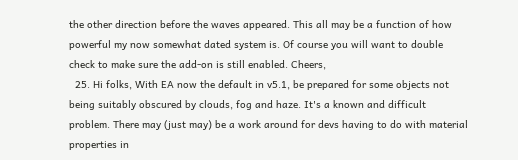the other direction before the waves appeared. This all may be a function of how powerful my now somewhat dated system is. Of course you will want to double check to make sure the add-on is still enabled. Cheers,
  25. Hi folks, With EA now the default in v5.1, be prepared for some objects not being suitably obscured by clouds, fog and haze. It's a known and difficult problem. There may (just may) be a work around for devs having to do with material properties in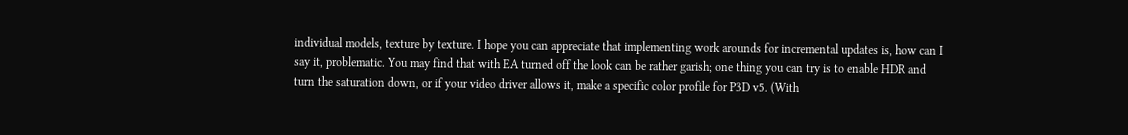individual models, texture by texture. I hope you can appreciate that implementing work arounds for incremental updates is, how can I say it, problematic. You may find that with EA turned off the look can be rather garish; one thing you can try is to enable HDR and turn the saturation down, or if your video driver allows it, make a specific color profile for P3D v5. (With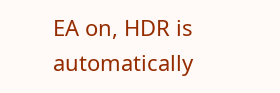EA on, HDR is automatically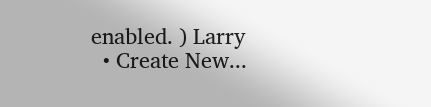enabled. ) Larry
  • Create New...